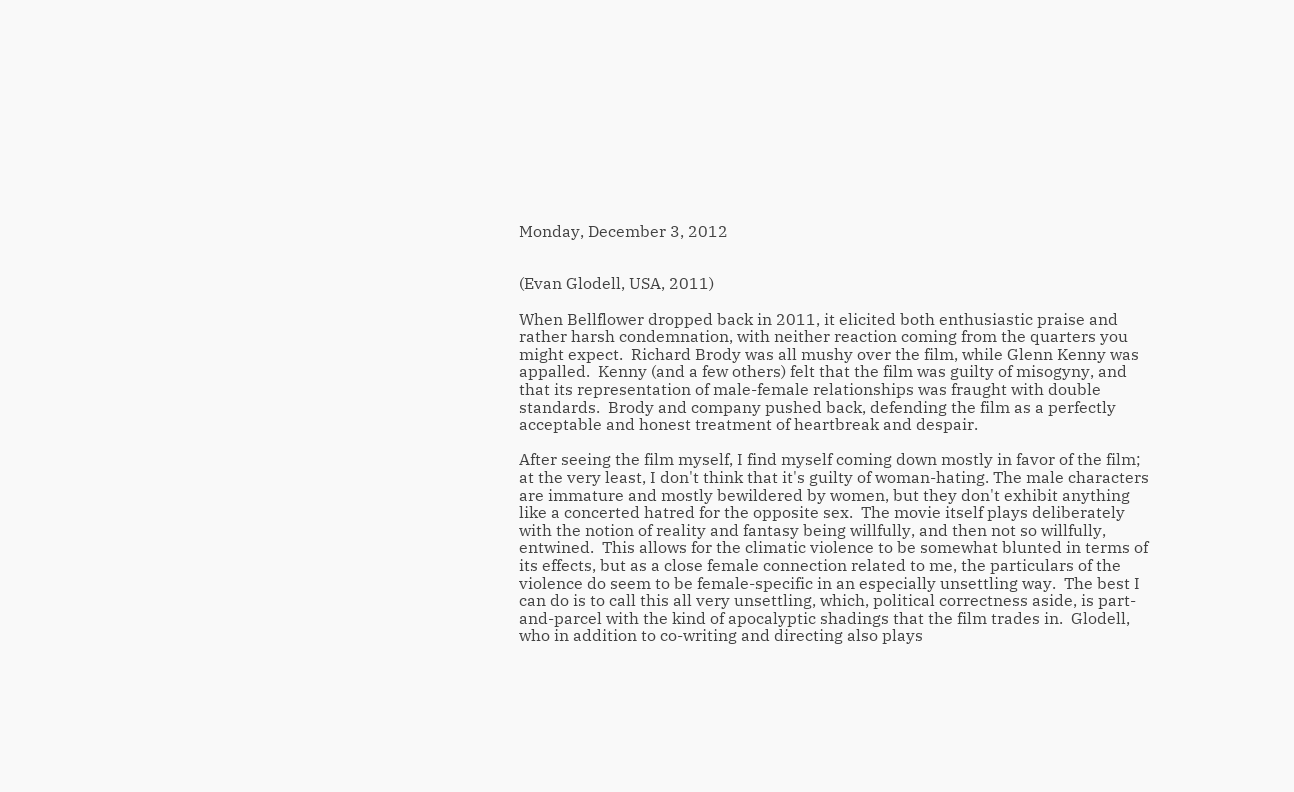Monday, December 3, 2012


(Evan Glodell, USA, 2011)

When Bellflower dropped back in 2011, it elicited both enthusiastic praise and rather harsh condemnation, with neither reaction coming from the quarters you might expect.  Richard Brody was all mushy over the film, while Glenn Kenny was appalled.  Kenny (and a few others) felt that the film was guilty of misogyny, and that its representation of male-female relationships was fraught with double standards.  Brody and company pushed back, defending the film as a perfectly acceptable and honest treatment of heartbreak and despair.

After seeing the film myself, I find myself coming down mostly in favor of the film; at the very least, I don't think that it's guilty of woman-hating. The male characters are immature and mostly bewildered by women, but they don't exhibit anything like a concerted hatred for the opposite sex.  The movie itself plays deliberately with the notion of reality and fantasy being willfully, and then not so willfully, entwined.  This allows for the climatic violence to be somewhat blunted in terms of its effects, but as a close female connection related to me, the particulars of the violence do seem to be female-specific in an especially unsettling way.  The best I can do is to call this all very unsettling, which, political correctness aside, is part-and-parcel with the kind of apocalyptic shadings that the film trades in.  Glodell, who in addition to co-writing and directing also plays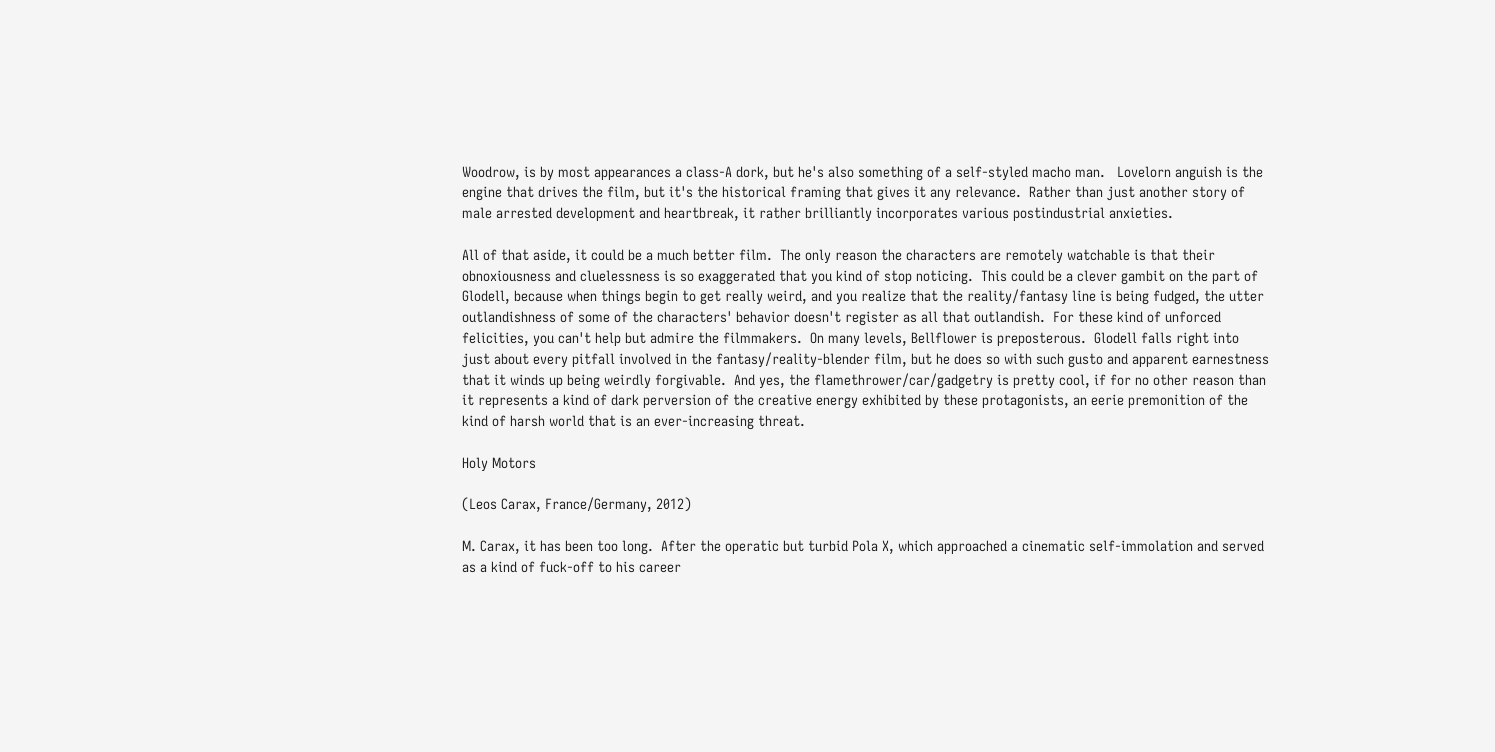Woodrow, is by most appearances a class-A dork, but he's also something of a self-styled macho man.   Lovelorn anguish is the engine that drives the film, but it's the historical framing that gives it any relevance.  Rather than just another story of male arrested development and heartbreak, it rather brilliantly incorporates various postindustrial anxieties.

All of that aside, it could be a much better film.  The only reason the characters are remotely watchable is that their obnoxiousness and cluelessness is so exaggerated that you kind of stop noticing.  This could be a clever gambit on the part of Glodell, because when things begin to get really weird, and you realize that the reality/fantasy line is being fudged, the utter outlandishness of some of the characters' behavior doesn't register as all that outlandish.  For these kind of unforced felicities, you can't help but admire the filmmakers.  On many levels, Bellflower is preposterous.  Glodell falls right into just about every pitfall involved in the fantasy/reality-blender film, but he does so with such gusto and apparent earnestness that it winds up being weirdly forgivable.  And yes, the flamethrower/car/gadgetry is pretty cool, if for no other reason than it represents a kind of dark perversion of the creative energy exhibited by these protagonists, an eerie premonition of the kind of harsh world that is an ever-increasing threat.

Holy Motors

(Leos Carax, France/Germany, 2012)

M. Carax, it has been too long.  After the operatic but turbid Pola X, which approached a cinematic self-immolation and served as a kind of fuck-off to his career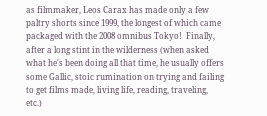as filmmaker, Leos Carax has made only a few paltry shorts since 1999, the longest of which came packaged with the 2008 omnibus Tokyo!  Finally, after a long stint in the wilderness (when asked what he's been doing all that time, he usually offers some Gallic, stoic rumination on trying and failing to get films made, living life, reading, traveling, etc.)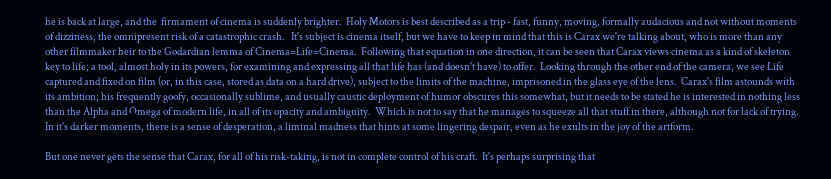he is back at large, and the  firmament of cinema is suddenly brighter.  Holy Motors is best described as a trip - fast, funny, moving, formally audacious and not without moments of dizziness, the omnipresent risk of a catastrophic crash.   It's subject is cinema itself, but we have to keep in mind that this is Carax we're talking about, who is more than any other filmmaker heir to the Godardian lemma of Cinema=Life=Cinema.  Following that equation in one direction, it can be seen that Carax views cinema as a kind of skeleton key to life; a tool, almost holy in its powers, for examining and expressing all that life has (and doesn't have) to offer.  Looking through the other end of the camera, we see Life captured and fixed on film (or, in this case, stored as data on a hard drive), subject to the limits of the machine, imprisoned in the glass eye of the lens.  Carax's film astounds with its ambition; his frequently goofy, occasionally sublime, and usually caustic deployment of humor obscures this somewhat, but it needs to be stated he is interested in nothing less than the Alpha and Omega of modern life, in all of its opacity and ambiguity.  Which is not to say that he manages to squeeze all that stuff in there, although not for lack of trying.  In it's darker moments, there is a sense of desperation, a liminal madness that hints at some lingering despair, even as he exults in the joy of the artform.

But one never gets the sense that Carax, for all of his risk-taking, is not in complete control of his craft.  It's perhaps surprising that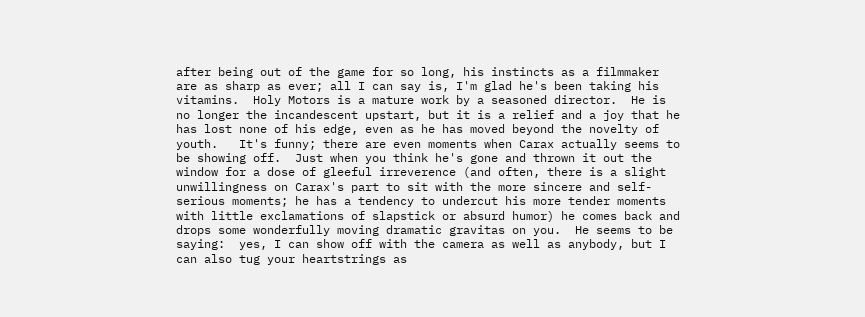after being out of the game for so long, his instincts as a filmmaker are as sharp as ever; all I can say is, I'm glad he's been taking his vitamins.  Holy Motors is a mature work by a seasoned director.  He is no longer the incandescent upstart, but it is a relief and a joy that he has lost none of his edge, even as he has moved beyond the novelty of youth.   It's funny; there are even moments when Carax actually seems to be showing off.  Just when you think he's gone and thrown it out the window for a dose of gleeful irreverence (and often, there is a slight unwillingness on Carax's part to sit with the more sincere and self-serious moments; he has a tendency to undercut his more tender moments with little exclamations of slapstick or absurd humor) he comes back and drops some wonderfully moving dramatic gravitas on you.  He seems to be saying:  yes, I can show off with the camera as well as anybody, but I can also tug your heartstrings as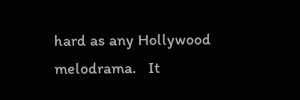hard as any Hollywood melodrama.   It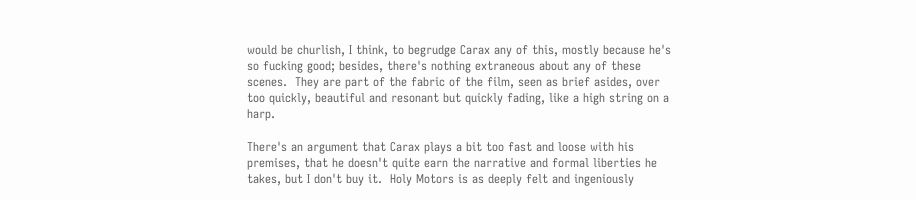would be churlish, I think, to begrudge Carax any of this, mostly because he's so fucking good; besides, there's nothing extraneous about any of these scenes.  They are part of the fabric of the film, seen as brief asides, over too quickly, beautiful and resonant but quickly fading, like a high string on a harp.

There's an argument that Carax plays a bit too fast and loose with his premises, that he doesn't quite earn the narrative and formal liberties he takes, but I don't buy it.  Holy Motors is as deeply felt and ingeniously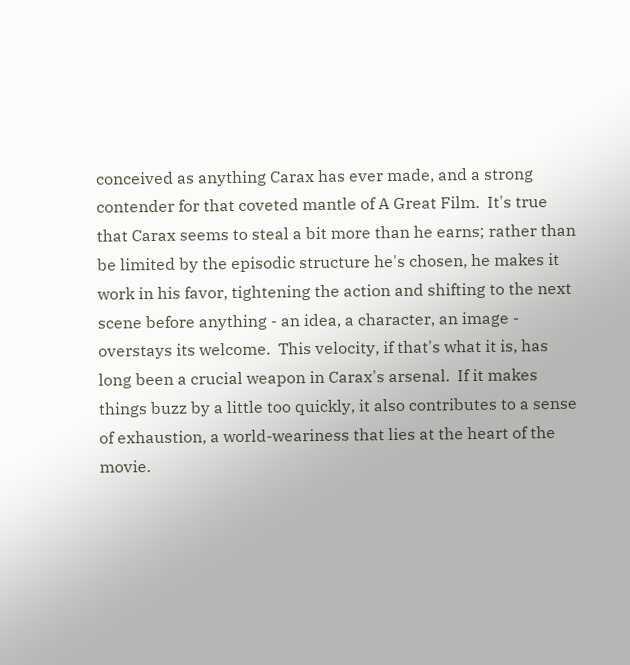conceived as anything Carax has ever made, and a strong contender for that coveted mantle of A Great Film.  It's true that Carax seems to steal a bit more than he earns; rather than be limited by the episodic structure he's chosen, he makes it work in his favor, tightening the action and shifting to the next scene before anything - an idea, a character, an image - overstays its welcome.  This velocity, if that's what it is, has long been a crucial weapon in Carax's arsenal.  If it makes things buzz by a little too quickly, it also contributes to a sense of exhaustion, a world-weariness that lies at the heart of the movie.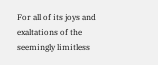For all of its joys and exaltations of the seemingly limitless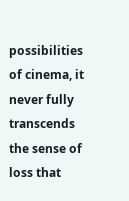possibilities of cinema, it never fully transcends the sense of loss that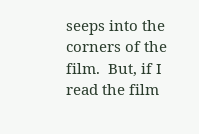seeps into the corners of the film.  But, if I read the film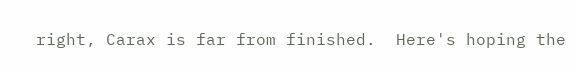right, Carax is far from finished.  Here's hoping the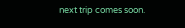next trip comes soon.